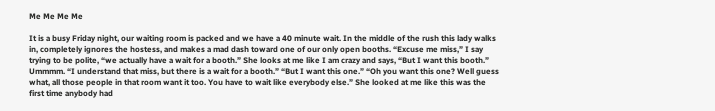Me Me Me Me

It is a busy Friday night, our waiting room is packed and we have a 40 minute wait. In the middle of the rush this lady walks in, completely ignores the hostess, and makes a mad dash toward one of our only open booths. “Excuse me miss,” I say trying to be polite, “we actually have a wait for a booth.” She looks at me like I am crazy and says, “But I want this booth.” Ummmm. “I understand that miss, but there is a wait for a booth.” “But I want this one.” “Oh you want this one? Well guess what, all those people in that room want it too. You have to wait like everybody else.” She looked at me like this was the first time anybody had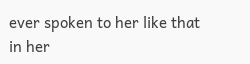ever spoken to her like that in her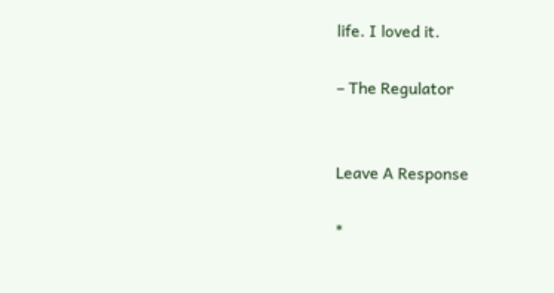life. I loved it.

– The Regulator


Leave A Response

*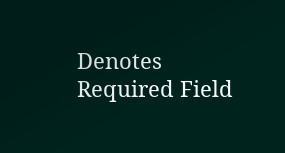Denotes Required Field